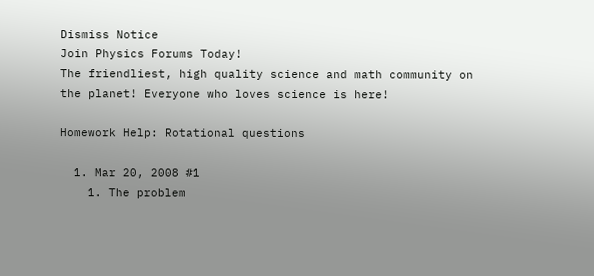Dismiss Notice
Join Physics Forums Today!
The friendliest, high quality science and math community on the planet! Everyone who loves science is here!

Homework Help: Rotational questions

  1. Mar 20, 2008 #1
    1. The problem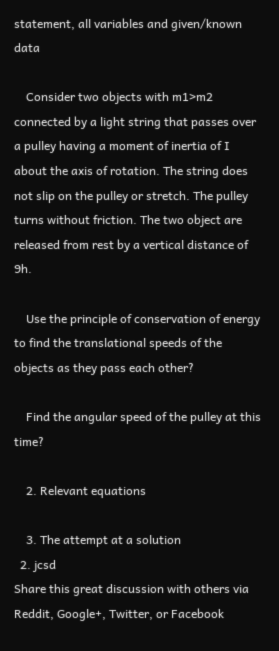statement, all variables and given/known data

    Consider two objects with m1>m2 connected by a light string that passes over a pulley having a moment of inertia of I about the axis of rotation. The string does not slip on the pulley or stretch. The pulley turns without friction. The two object are released from rest by a vertical distance of 9h.

    Use the principle of conservation of energy to find the translational speeds of the objects as they pass each other?

    Find the angular speed of the pulley at this time?

    2. Relevant equations

    3. The attempt at a solution
  2. jcsd
Share this great discussion with others via Reddit, Google+, Twitter, or Facebook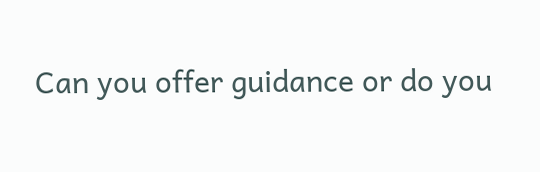Can you offer guidance or do you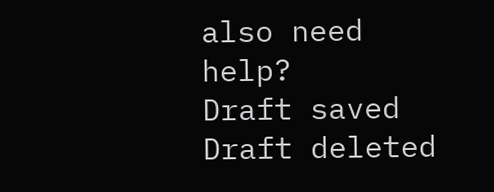also need help?
Draft saved Draft deleted